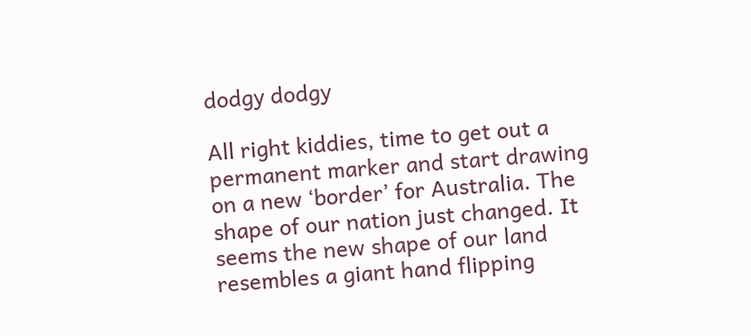dodgy dodgy

All right kiddies, time to get out a permanent marker and start drawing on a new ‘border’ for Australia. The shape of our nation just changed. It seems the new shape of our land resembles a giant hand flipping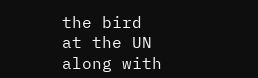the bird at the UN along with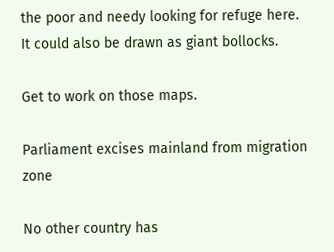the poor and needy looking for refuge here.
It could also be drawn as giant bollocks.

Get to work on those maps.

Parliament excises mainland from migration zone

No other country has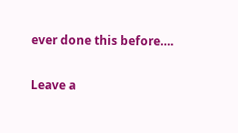ever done this before….

Leave a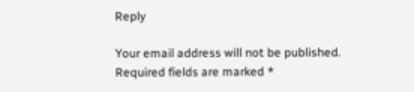Reply

Your email address will not be published. Required fields are marked *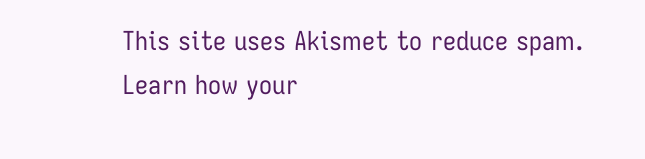This site uses Akismet to reduce spam. Learn how your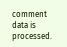comment data is processed.